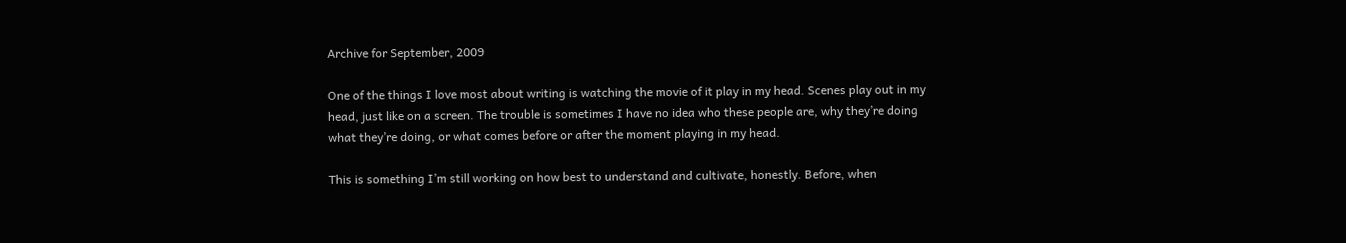Archive for September, 2009

One of the things I love most about writing is watching the movie of it play in my head. Scenes play out in my head, just like on a screen. The trouble is sometimes I have no idea who these people are, why they’re doing what they’re doing, or what comes before or after the moment playing in my head.

This is something I’m still working on how best to understand and cultivate, honestly. Before, when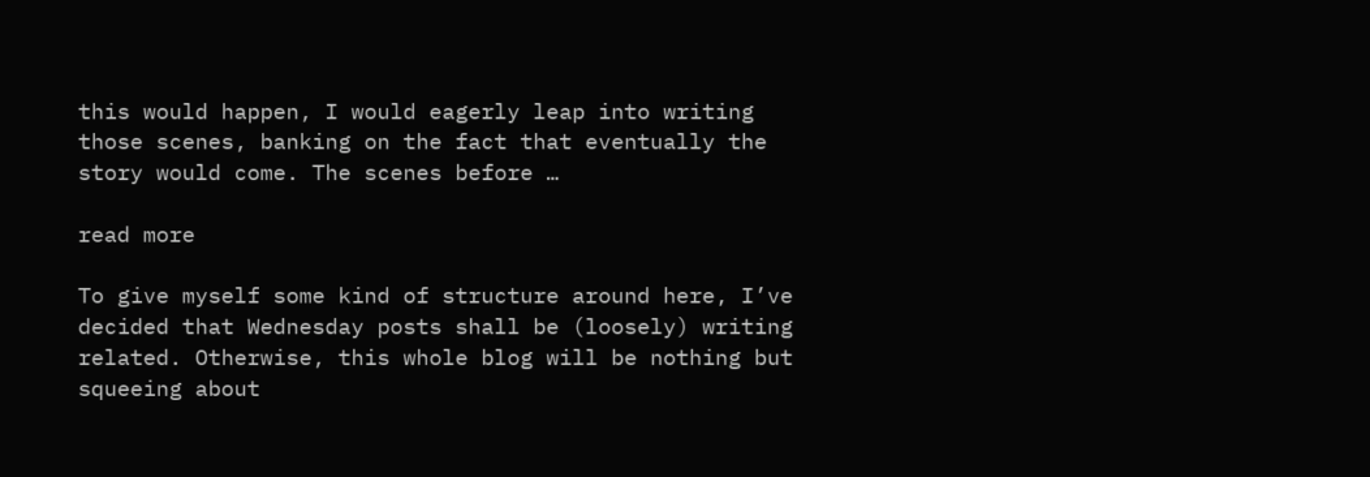this would happen, I would eagerly leap into writing those scenes, banking on the fact that eventually the story would come. The scenes before …

read more

To give myself some kind of structure around here, I’ve decided that Wednesday posts shall be (loosely) writing related. Otherwise, this whole blog will be nothing but squeeing about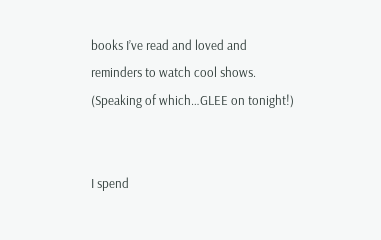books I’ve read and loved and reminders to watch cool shows. (Speaking of which…GLEE on tonight!)


I spend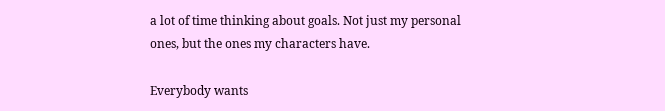a lot of time thinking about goals. Not just my personal ones, but the ones my characters have.

Everybody wants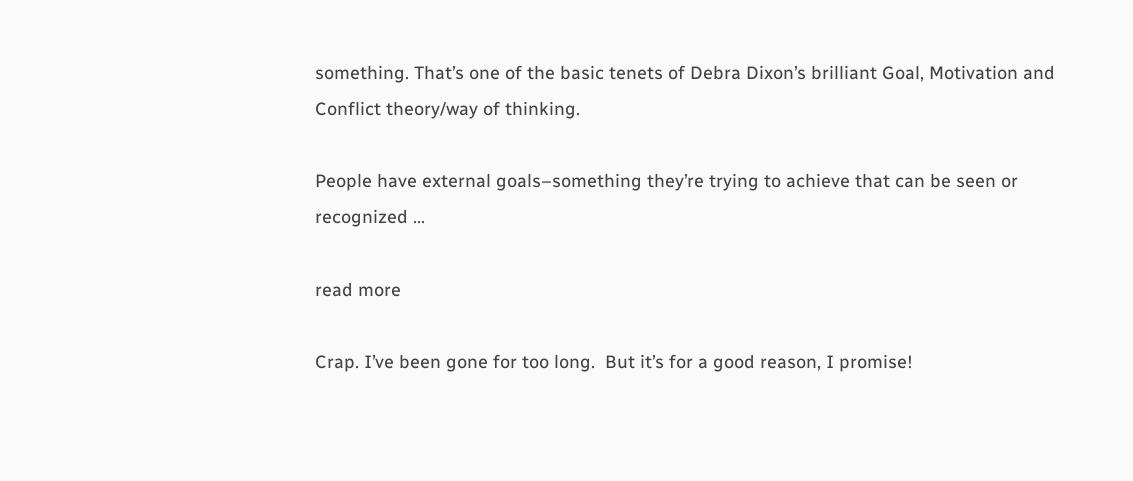something. That’s one of the basic tenets of Debra Dixon’s brilliant Goal, Motivation and Conflict theory/way of thinking.

People have external goals–something they’re trying to achieve that can be seen or recognized …

read more

Crap. I’ve been gone for too long.  But it’s for a good reason, I promise!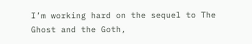I’m working hard on the sequel to The Ghost and the Goth,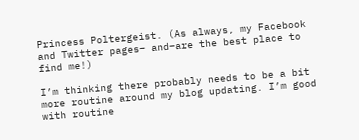Princess Poltergeist. (As always, my Facebook and Twitter pages– and–are the best place to find me!)

I’m thinking there probably needs to be a bit more routine around my blog updating. I’m good with routine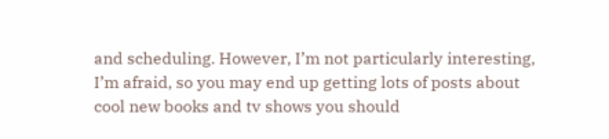and scheduling. However, I’m not particularly interesting, I’m afraid, so you may end up getting lots of posts about cool new books and tv shows you should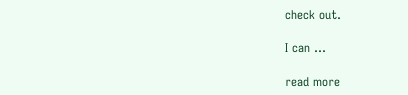check out.

I can …

read more